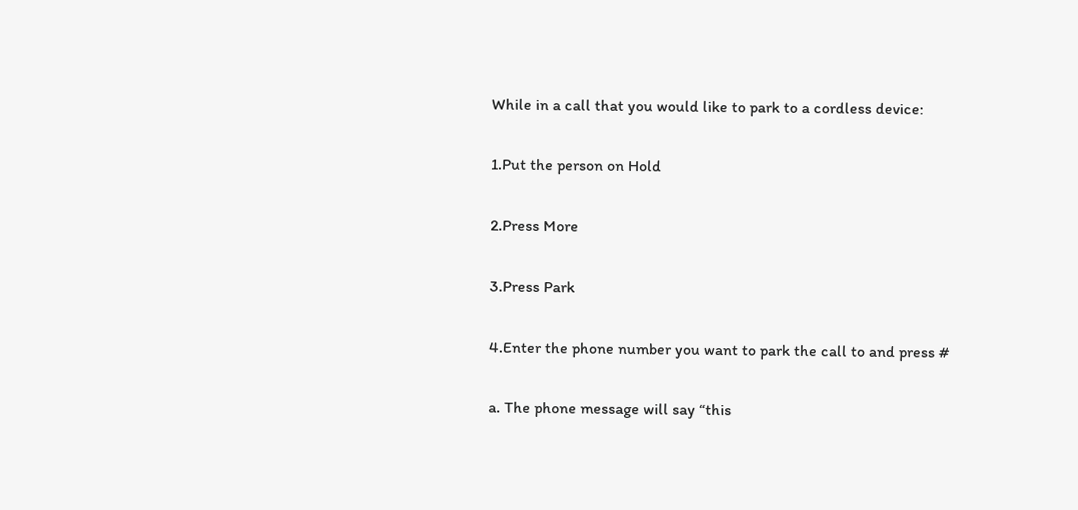While in a call that you would like to park to a cordless device:

1.Put the person on Hold

2.Press More

3.Press Park

4.Enter the phone number you want to park the call to and press #

a. The phone message will say “this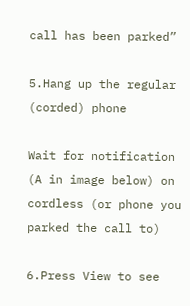call has been parked”

5.Hang up the regular (corded) phone

Wait for notification (A in image below) on cordless (or phone you parked the call to)

6.Press View to see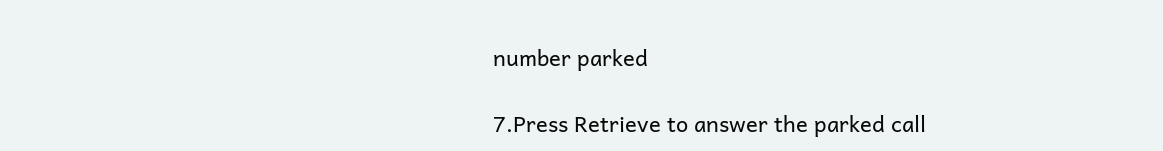number parked

7.Press Retrieve to answer the parked call